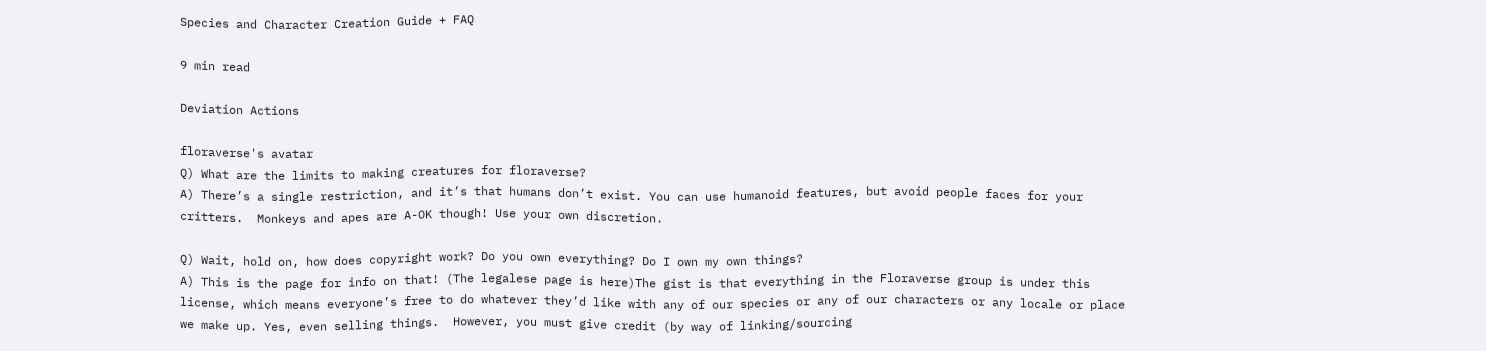Species and Character Creation Guide + FAQ

9 min read

Deviation Actions

floraverse's avatar
Q) What are the limits to making creatures for floraverse?
A) There’s a single restriction, and it’s that humans don’t exist. You can use humanoid features, but avoid people faces for your critters.  Monkeys and apes are A-OK though! Use your own discretion.

Q) Wait, hold on, how does copyright work? Do you own everything? Do I own my own things?
A) This is the page for info on that! (The legalese page is here)The gist is that everything in the Floraverse group is under this license, which means everyone’s free to do whatever they’d like with any of our species or any of our characters or any locale or place we make up. Yes, even selling things.  However, you must give credit (by way of linking/sourcing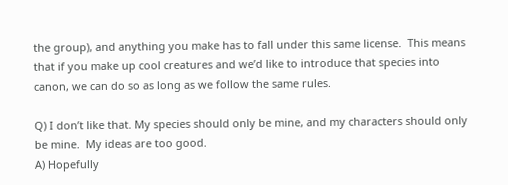the group), and anything you make has to fall under this same license.  This means that if you make up cool creatures and we’d like to introduce that species into canon, we can do so as long as we follow the same rules.

Q) I don’t like that. My species should only be mine, and my characters should only be mine.  My ideas are too good.
A) Hopefully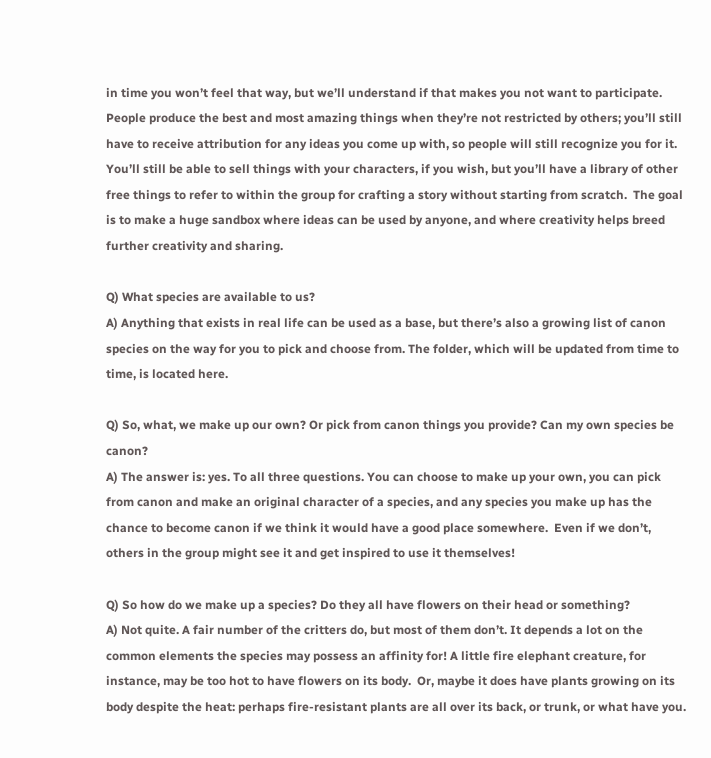in time you won’t feel that way, but we’ll understand if that makes you not want to participate.  People produce the best and most amazing things when they’re not restricted by others; you’ll still have to receive attribution for any ideas you come up with, so people will still recognize you for it. You’ll still be able to sell things with your characters, if you wish, but you’ll have a library of other free things to refer to within the group for crafting a story without starting from scratch.  The goal is to make a huge sandbox where ideas can be used by anyone, and where creativity helps breed further creativity and sharing.

Q) What species are available to us?
A) Anything that exists in real life can be used as a base, but there’s also a growing list of canon species on the way for you to pick and choose from. The folder, which will be updated from time to time, is located here.

Q) So, what, we make up our own? Or pick from canon things you provide? Can my own species be canon?
A) The answer is: yes. To all three questions. You can choose to make up your own, you can pick from canon and make an original character of a species, and any species you make up has the chance to become canon if we think it would have a good place somewhere.  Even if we don’t, others in the group might see it and get inspired to use it themselves!

Q) So how do we make up a species? Do they all have flowers on their head or something?
A) Not quite. A fair number of the critters do, but most of them don’t. It depends a lot on the common elements the species may possess an affinity for! A little fire elephant creature, for instance, may be too hot to have flowers on its body.  Or, maybe it does have plants growing on its body despite the heat: perhaps fire-resistant plants are all over its back, or trunk, or what have you.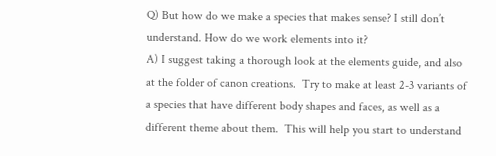Q) But how do we make a species that makes sense? I still don’t understand. How do we work elements into it?
A) I suggest taking a thorough look at the elements guide, and also at the folder of canon creations.  Try to make at least 2-3 variants of a species that have different body shapes and faces, as well as a different theme about them.  This will help you start to understand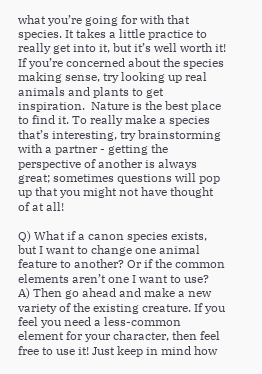what you’re going for with that species. It takes a little practice to really get into it, but it’s well worth it! If you’re concerned about the species making sense, try looking up real animals and plants to get inspiration.  Nature is the best place to find it. To really make a species that’s interesting, try brainstorming with a partner - getting the perspective of another is always great; sometimes questions will pop up that you might not have thought of at all!

Q) What if a canon species exists, but I want to change one animal feature to another? Or if the common elements aren’t one I want to use?
A) Then go ahead and make a new variety of the existing creature. If you feel you need a less-common element for your character, then feel free to use it! Just keep in mind how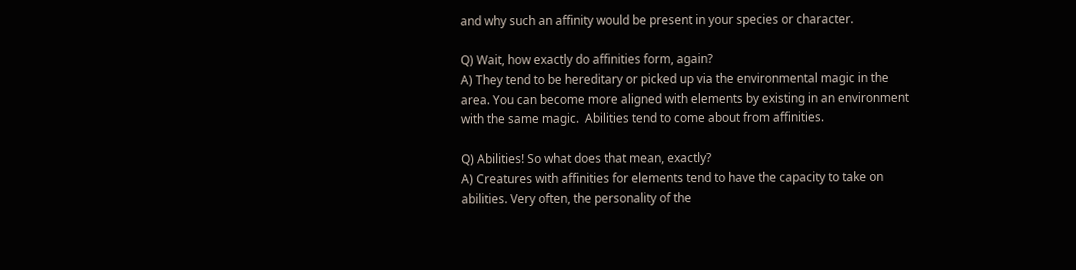and why such an affinity would be present in your species or character.

Q) Wait, how exactly do affinities form, again?
A) They tend to be hereditary or picked up via the environmental magic in the area. You can become more aligned with elements by existing in an environment with the same magic.  Abilities tend to come about from affinities.

Q) Abilities! So what does that mean, exactly?
A) Creatures with affinities for elements tend to have the capacity to take on abilities. Very often, the personality of the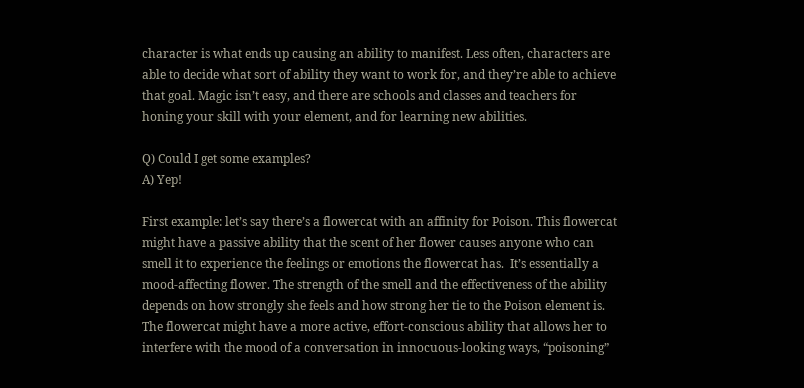character is what ends up causing an ability to manifest. Less often, characters are able to decide what sort of ability they want to work for, and they’re able to achieve that goal. Magic isn’t easy, and there are schools and classes and teachers for honing your skill with your element, and for learning new abilities.

Q) Could I get some examples?
A) Yep!

First example: let’s say there’s a flowercat with an affinity for Poison. This flowercat might have a passive ability that the scent of her flower causes anyone who can smell it to experience the feelings or emotions the flowercat has.  It’s essentially a mood-affecting flower. The strength of the smell and the effectiveness of the ability depends on how strongly she feels and how strong her tie to the Poison element is. The flowercat might have a more active, effort-conscious ability that allows her to interfere with the mood of a conversation in innocuous-looking ways, “poisoning”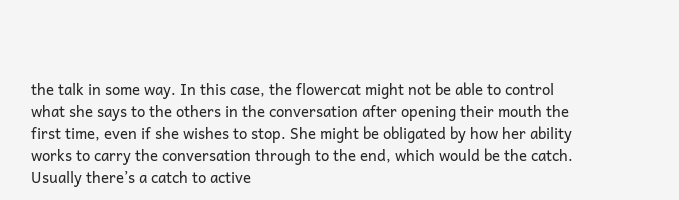the talk in some way. In this case, the flowercat might not be able to control what she says to the others in the conversation after opening their mouth the first time, even if she wishes to stop. She might be obligated by how her ability works to carry the conversation through to the end, which would be the catch. Usually there’s a catch to active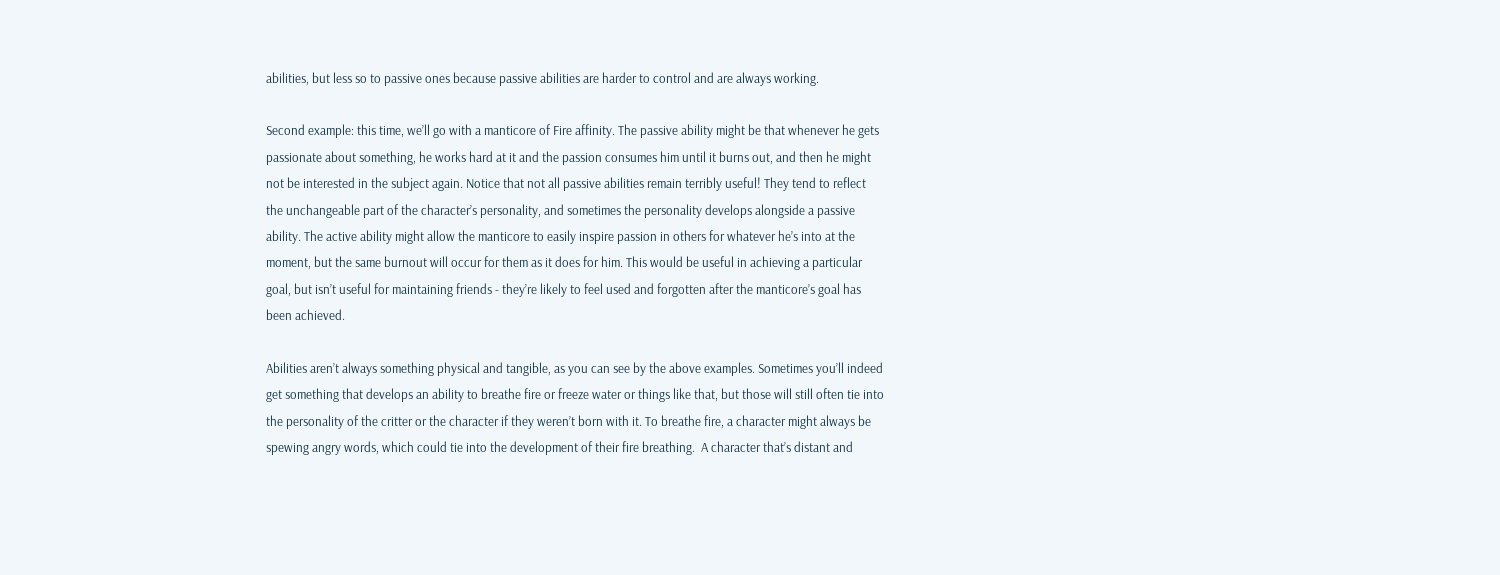abilities, but less so to passive ones because passive abilities are harder to control and are always working.

Second example: this time, we’ll go with a manticore of Fire affinity. The passive ability might be that whenever he gets passionate about something, he works hard at it and the passion consumes him until it burns out, and then he might not be interested in the subject again. Notice that not all passive abilities remain terribly useful! They tend to reflect the unchangeable part of the character’s personality, and sometimes the personality develops alongside a passive ability. The active ability might allow the manticore to easily inspire passion in others for whatever he’s into at the moment, but the same burnout will occur for them as it does for him. This would be useful in achieving a particular goal, but isn’t useful for maintaining friends - they’re likely to feel used and forgotten after the manticore’s goal has been achieved.

Abilities aren’t always something physical and tangible, as you can see by the above examples. Sometimes you’ll indeed get something that develops an ability to breathe fire or freeze water or things like that, but those will still often tie into the personality of the critter or the character if they weren’t born with it. To breathe fire, a character might always be spewing angry words, which could tie into the development of their fire breathing.  A character that’s distant and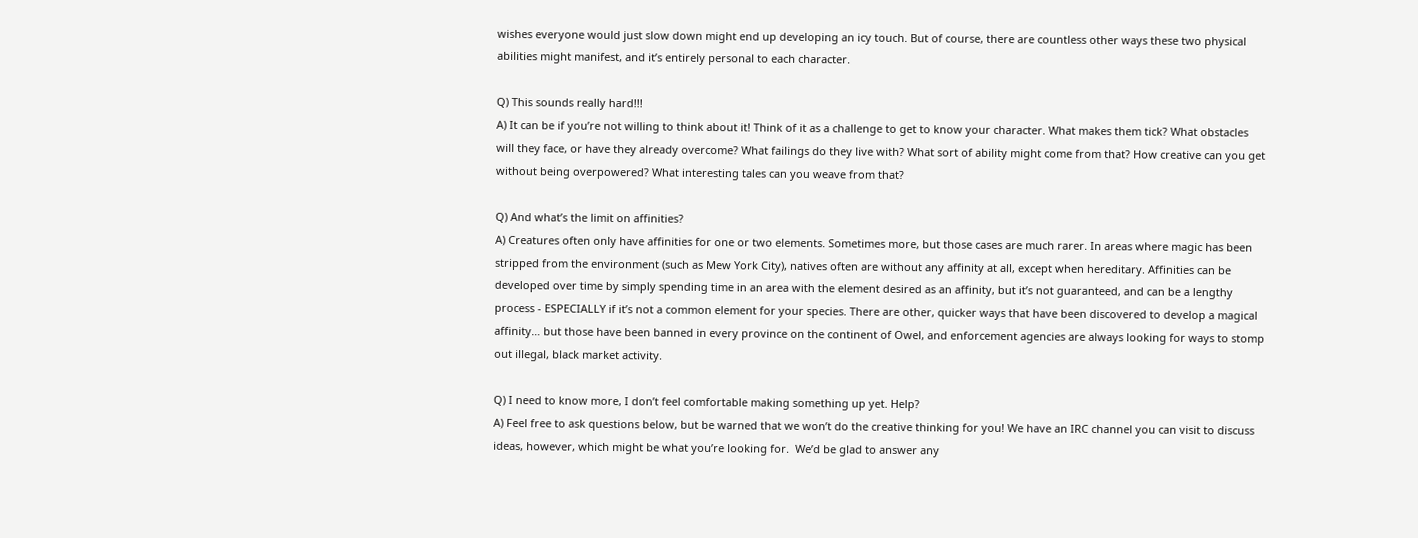wishes everyone would just slow down might end up developing an icy touch. But of course, there are countless other ways these two physical abilities might manifest, and it’s entirely personal to each character.

Q) This sounds really hard!!!
A) It can be if you’re not willing to think about it! Think of it as a challenge to get to know your character. What makes them tick? What obstacles will they face, or have they already overcome? What failings do they live with? What sort of ability might come from that? How creative can you get without being overpowered? What interesting tales can you weave from that?

Q) And what’s the limit on affinities?
A) Creatures often only have affinities for one or two elements. Sometimes more, but those cases are much rarer. In areas where magic has been stripped from the environment (such as Mew York City), natives often are without any affinity at all, except when hereditary. Affinities can be developed over time by simply spending time in an area with the element desired as an affinity, but it’s not guaranteed, and can be a lengthy process - ESPECIALLY if it’s not a common element for your species. There are other, quicker ways that have been discovered to develop a magical affinity… but those have been banned in every province on the continent of Owel, and enforcement agencies are always looking for ways to stomp out illegal, black market activity.

Q) I need to know more, I don’t feel comfortable making something up yet. Help?
A) Feel free to ask questions below, but be warned that we won’t do the creative thinking for you! We have an IRC channel you can visit to discuss ideas, however, which might be what you’re looking for.  We’d be glad to answer any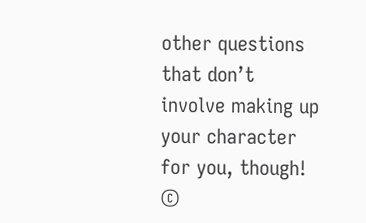other questions that don’t involve making up your character for you, though!
©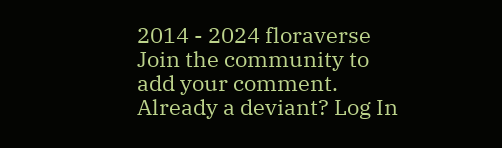2014 - 2024 floraverse
Join the community to add your comment. Already a deviant? Log In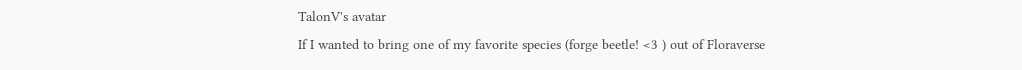TalonV's avatar
If I wanted to bring one of my favorite species (forge beetle! <3 ) out of Floraverse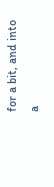for a bit, and into a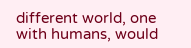different world, one with humans, would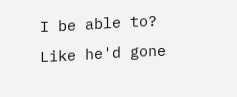I be able to? Like he'd gone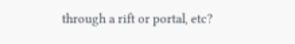through a rift or portal, etc?